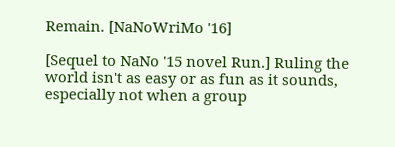Remain. [NaNoWriMo '16]

[Sequel to NaNo '15 novel Run.] Ruling the world isn't as easy or as fun as it sounds, especially not when a group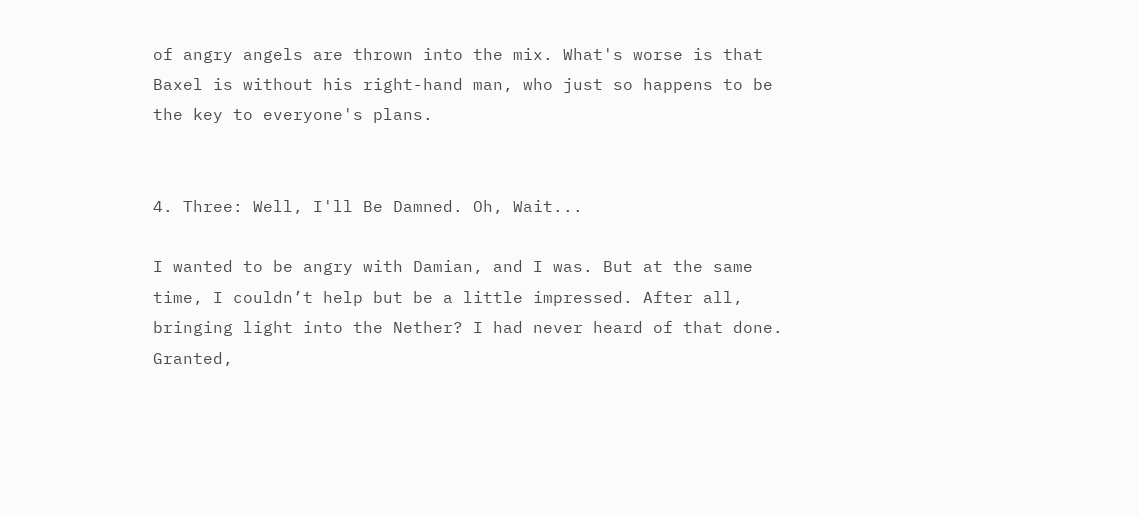of angry angels are thrown into the mix. What's worse is that Baxel is without his right-hand man, who just so happens to be the key to everyone's plans.


4. Three: Well, I'll Be Damned. Oh, Wait...

I wanted to be angry with Damian, and I was. But at the same time, I couldn’t help but be a little impressed. After all, bringing light into the Nether? I had never heard of that done. Granted,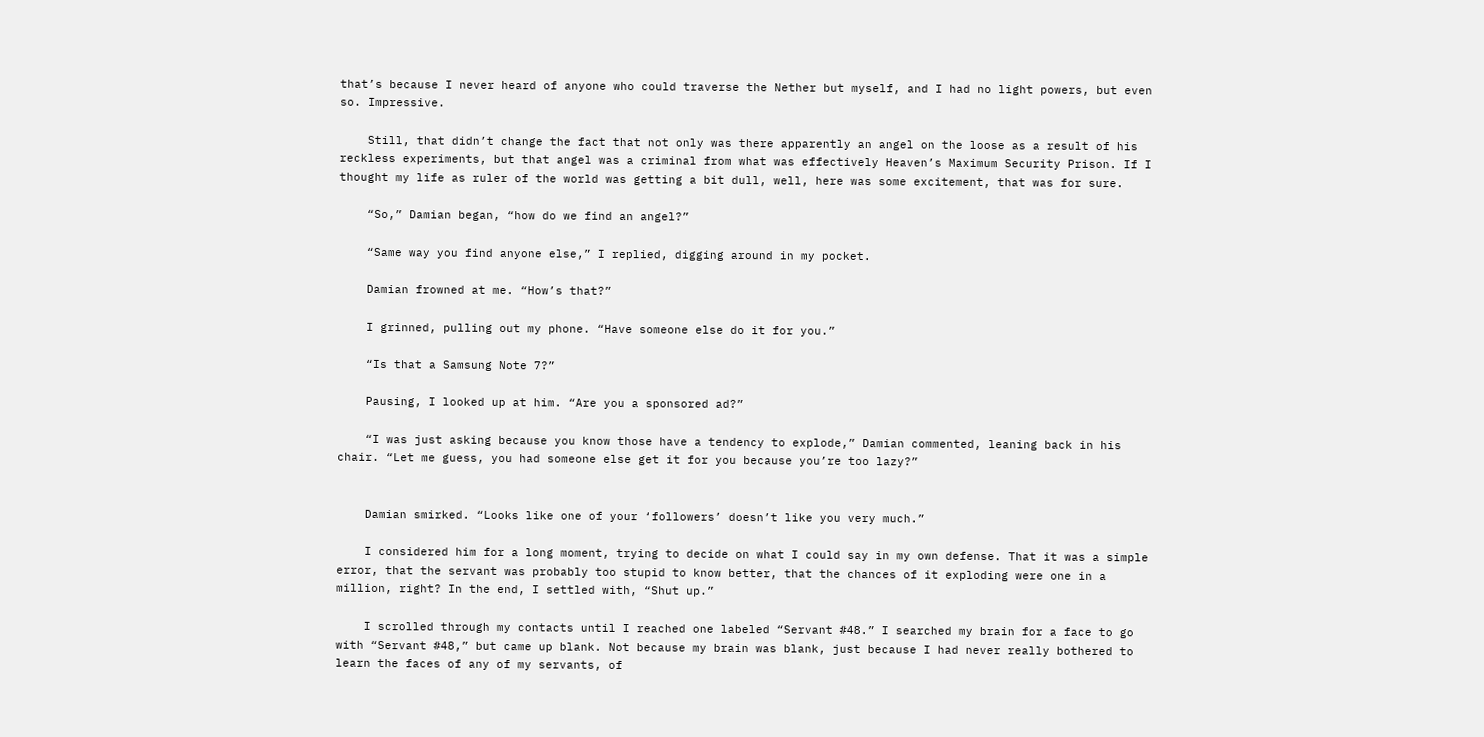that’s because I never heard of anyone who could traverse the Nether but myself, and I had no light powers, but even so. Impressive.

    Still, that didn’t change the fact that not only was there apparently an angel on the loose as a result of his reckless experiments, but that angel was a criminal from what was effectively Heaven’s Maximum Security Prison. If I thought my life as ruler of the world was getting a bit dull, well, here was some excitement, that was for sure.

    “So,” Damian began, “how do we find an angel?”

    “Same way you find anyone else,” I replied, digging around in my pocket.

    Damian frowned at me. “How’s that?”

    I grinned, pulling out my phone. “Have someone else do it for you.”

    “Is that a Samsung Note 7?”

    Pausing, I looked up at him. “Are you a sponsored ad?”

    “I was just asking because you know those have a tendency to explode,” Damian commented, leaning back in his chair. “Let me guess, you had someone else get it for you because you’re too lazy?”


    Damian smirked. “Looks like one of your ‘followers’ doesn’t like you very much.”

    I considered him for a long moment, trying to decide on what I could say in my own defense. That it was a simple error, that the servant was probably too stupid to know better, that the chances of it exploding were one in a million, right? In the end, I settled with, “Shut up.”

    I scrolled through my contacts until I reached one labeled “Servant #48.” I searched my brain for a face to go with “Servant #48,” but came up blank. Not because my brain was blank, just because I had never really bothered to learn the faces of any of my servants, of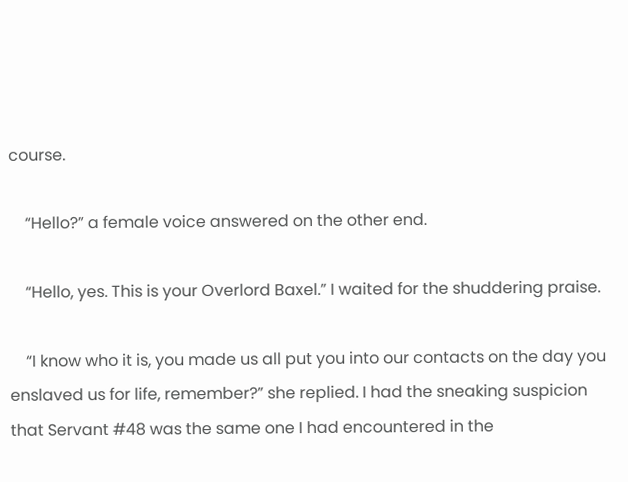course.

    “Hello?” a female voice answered on the other end.

    “Hello, yes. This is your Overlord Baxel.” I waited for the shuddering praise.

    “I know who it is, you made us all put you into our contacts on the day you enslaved us for life, remember?” she replied. I had the sneaking suspicion that Servant #48 was the same one I had encountered in the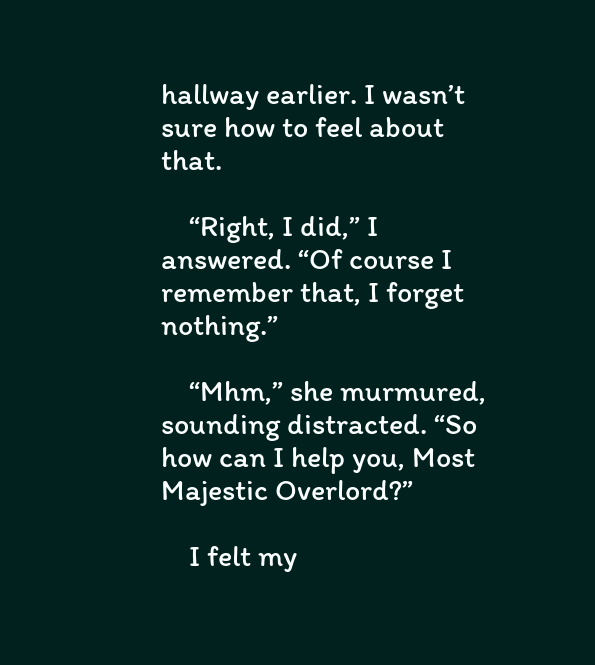hallway earlier. I wasn’t sure how to feel about that.

    “Right, I did,” I answered. “Of course I remember that, I forget nothing.”

    “Mhm,” she murmured, sounding distracted. “So how can I help you, Most Majestic Overlord?”

    I felt my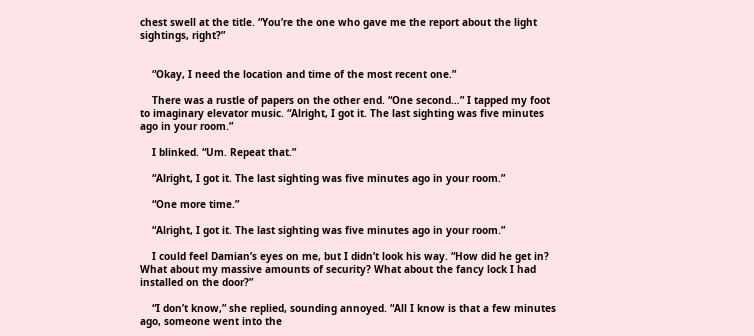chest swell at the title. “You’re the one who gave me the report about the light sightings, right?”


    “Okay, I need the location and time of the most recent one.”

    There was a rustle of papers on the other end. “One second…” I tapped my foot to imaginary elevator music. “Alright, I got it. The last sighting was five minutes ago in your room.”

    I blinked. “Um. Repeat that.”

    “Alright, I got it. The last sighting was five minutes ago in your room.”

    “One more time.”

    “Alright, I got it. The last sighting was five minutes ago in your room.”

    I could feel Damian’s eyes on me, but I didn’t look his way. “How did he get in? What about my massive amounts of security? What about the fancy lock I had installed on the door?”

    “I don’t know,” she replied, sounding annoyed. “All I know is that a few minutes ago, someone went into the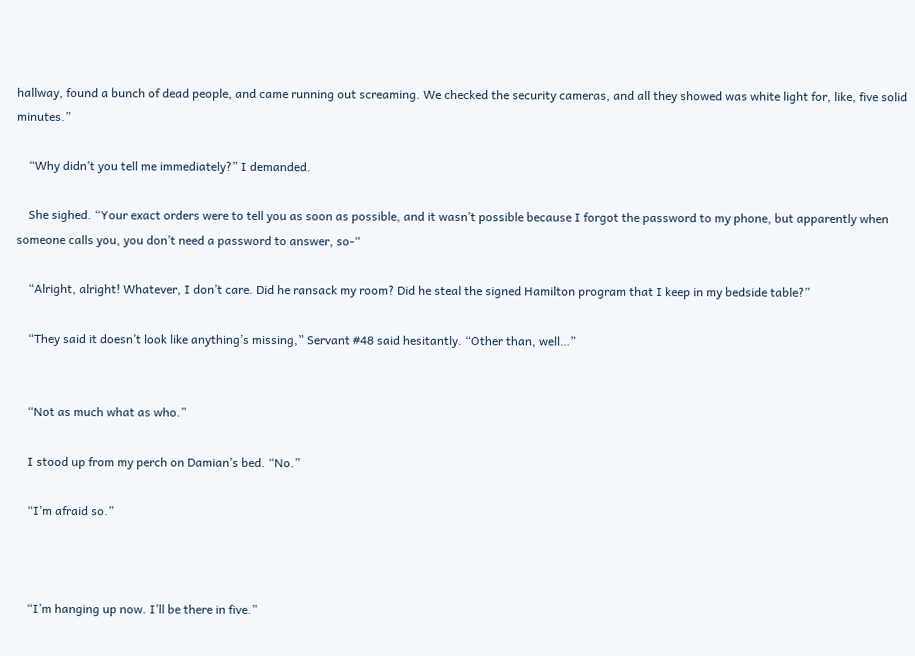hallway, found a bunch of dead people, and came running out screaming. We checked the security cameras, and all they showed was white light for, like, five solid minutes.”

    “Why didn’t you tell me immediately?” I demanded.

    She sighed. “Your exact orders were to tell you as soon as possible, and it wasn’t possible because I forgot the password to my phone, but apparently when someone calls you, you don’t need a password to answer, so-“

    “Alright, alright! Whatever, I don’t care. Did he ransack my room? Did he steal the signed Hamilton program that I keep in my bedside table?”

    “They said it doesn’t look like anything’s missing,” Servant #48 said hesitantly. “Other than, well…”


    “Not as much what as who.”

    I stood up from my perch on Damian’s bed. “No.”

    “I’m afraid so.”



    “I’m hanging up now. I’ll be there in five.”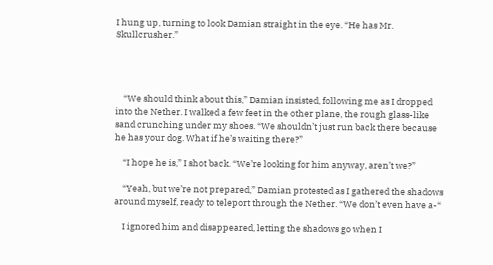I hung up, turning to look Damian straight in the eye. “He has Mr. Skullcrusher.”




    “We should think about this,” Damian insisted, following me as I dropped into the Nether. I walked a few feet in the other plane, the rough glass-like sand crunching under my shoes. “We shouldn’t just run back there because he has your dog. What if he’s waiting there?”

    “I hope he is,” I shot back. “We’re looking for him anyway, aren’t we?”

    “Yeah, but we’re not prepared,” Damian protested as I gathered the shadows around myself, ready to teleport through the Nether. “We don’t even have a-“

    I ignored him and disappeared, letting the shadows go when I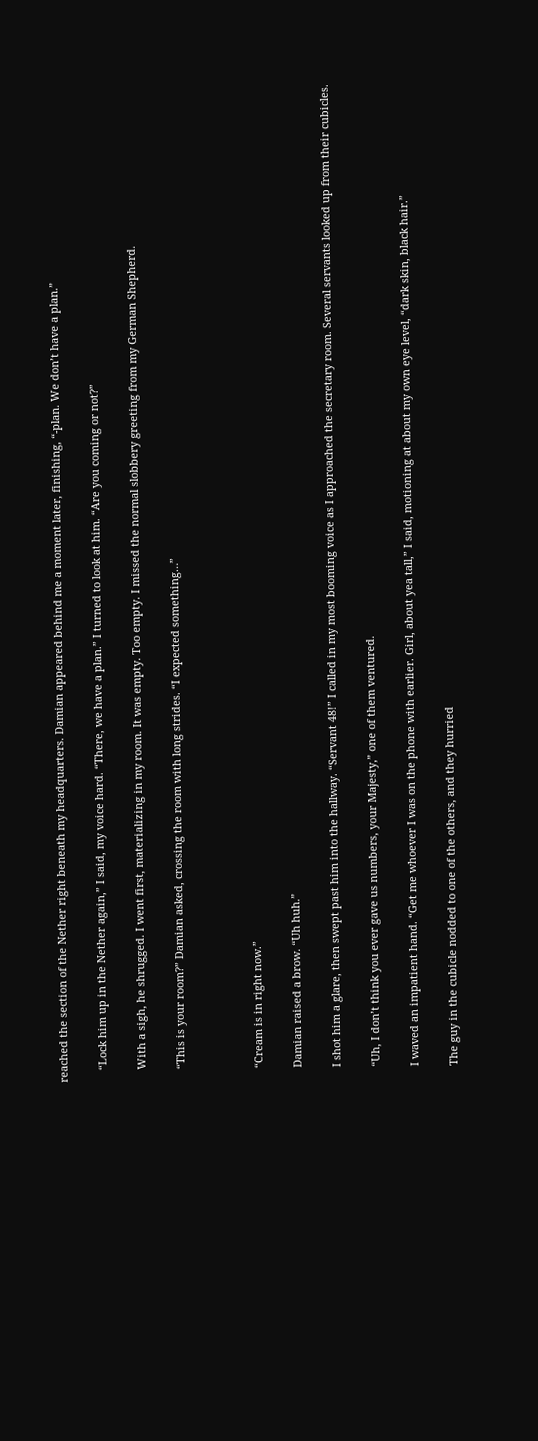reached the section of the Nether right beneath my headquarters. Damian appeared behind me a moment later, finishing, “-plan. We don’t have a plan.”

    “Lock him up in the Nether again,” I said, my voice hard. “There, we have a plan.” I turned to look at him. “Are you coming or not?”

    With a sigh, he shrugged. I went first, materializing in my room. It was empty. Too empty. I missed the normal slobbery greeting from my German Shepherd.

    “This is your room?” Damian asked, crossing the room with long strides. “I expected something…”



    “Cream is in right now.”

    Damian raised a brow. “Uh huh.”

    I shot him a glare, then swept past him into the hallway. “Servant 48!” I called in my most booming voice as I approached the secretary room. Several servants looked up from their cubicles.

    “Uh, I don’t think you ever gave us numbers, your Majesty,” one of them ventured.

    I waved an impatient hand. “Get me whoever I was on the phone with earlier. Girl, about yea tall,” I said, motioning at about my own eye level, “dark skin, black hair.”

    The guy in the cubicle nodded to one of the others, and they hurried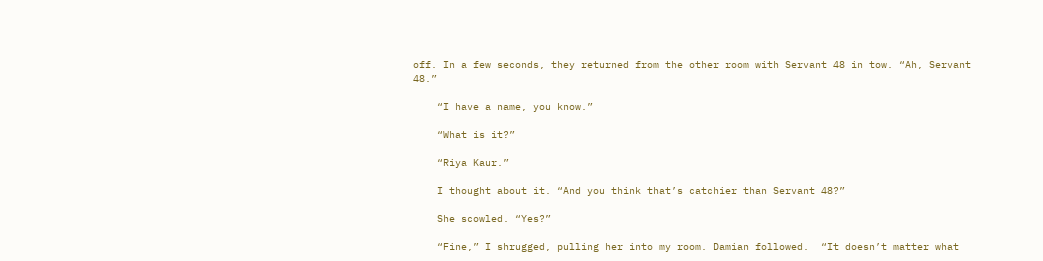off. In a few seconds, they returned from the other room with Servant 48 in tow. “Ah, Servant 48.”

    “I have a name, you know.”

    “What is it?”

    “Riya Kaur.”

    I thought about it. “And you think that’s catchier than Servant 48?”

    She scowled. “Yes?”

    “Fine,” I shrugged, pulling her into my room. Damian followed.  “It doesn’t matter what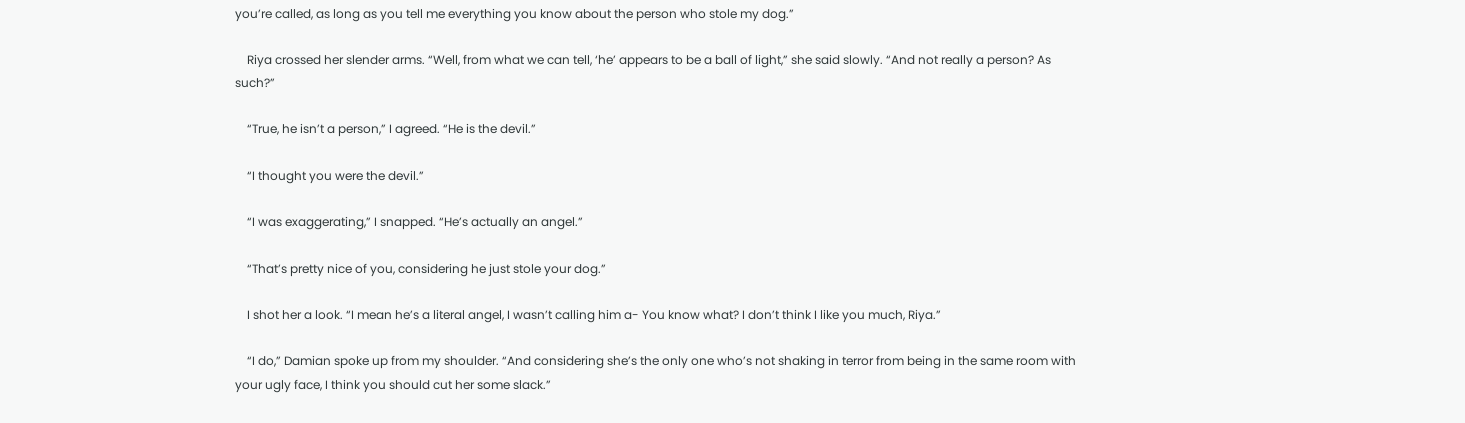you’re called, as long as you tell me everything you know about the person who stole my dog.”

    Riya crossed her slender arms. “Well, from what we can tell, ‘he’ appears to be a ball of light,” she said slowly. “And not really a person? As such?”

    “True, he isn’t a person,” I agreed. “He is the devil.”

    “I thought you were the devil.”

    “I was exaggerating,” I snapped. “He’s actually an angel.”

    “That’s pretty nice of you, considering he just stole your dog.”

    I shot her a look. “I mean he’s a literal angel, I wasn’t calling him a- You know what? I don’t think I like you much, Riya.”

    “I do,” Damian spoke up from my shoulder. “And considering she’s the only one who’s not shaking in terror from being in the same room with your ugly face, I think you should cut her some slack.”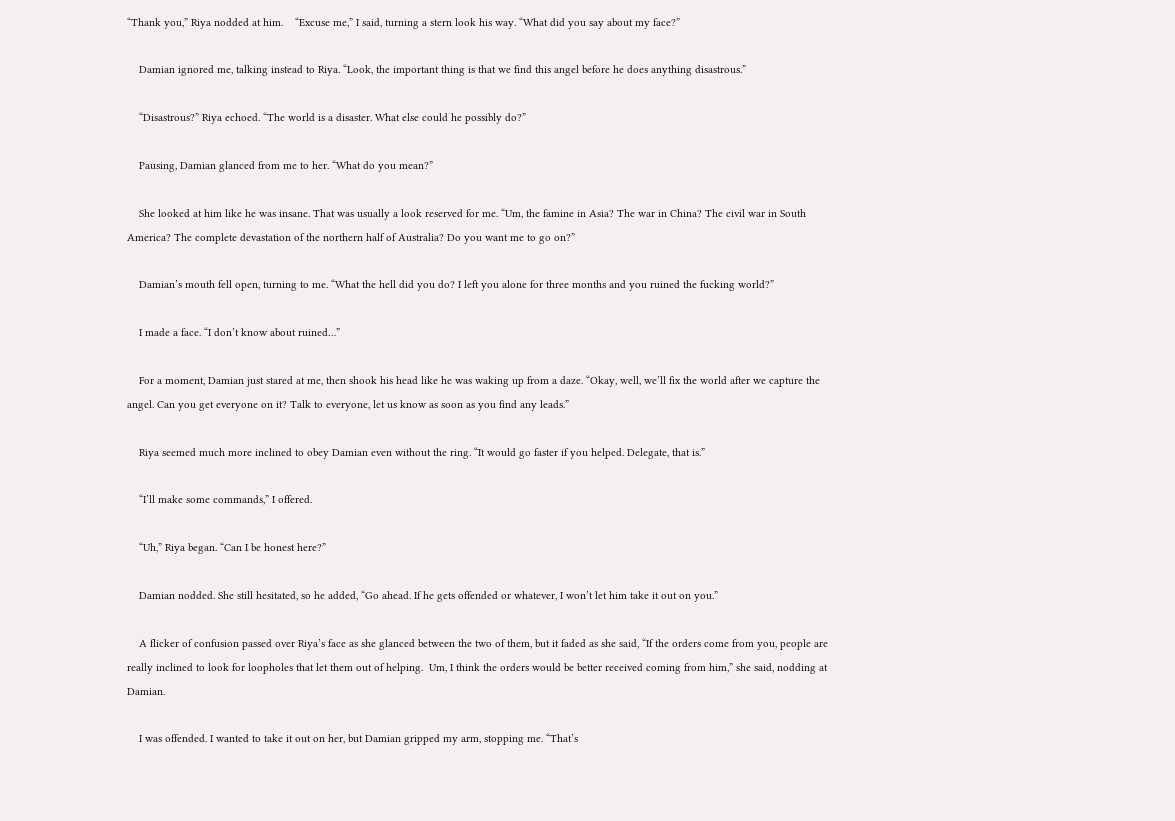“Thank you,” Riya nodded at him.    “Excuse me,” I said, turning a stern look his way. “What did you say about my face?”

    Damian ignored me, talking instead to Riya. “Look, the important thing is that we find this angel before he does anything disastrous.”

    “Disastrous?” Riya echoed. “The world is a disaster. What else could he possibly do?”

    Pausing, Damian glanced from me to her. “What do you mean?”

    She looked at him like he was insane. That was usually a look reserved for me. “Um, the famine in Asia? The war in China? The civil war in South America? The complete devastation of the northern half of Australia? Do you want me to go on?”

    Damian’s mouth fell open, turning to me. “What the hell did you do? I left you alone for three months and you ruined the fucking world?”

    I made a face. “I don’t know about ruined…”

    For a moment, Damian just stared at me, then shook his head like he was waking up from a daze. “Okay, well, we’ll fix the world after we capture the angel. Can you get everyone on it? Talk to everyone, let us know as soon as you find any leads.”

    Riya seemed much more inclined to obey Damian even without the ring. “It would go faster if you helped. Delegate, that is.”

    “I’ll make some commands,” I offered.

    “Uh,” Riya began. “Can I be honest here?”

    Damian nodded. She still hesitated, so he added, “Go ahead. If he gets offended or whatever, I won’t let him take it out on you.”

    A flicker of confusion passed over Riya’s face as she glanced between the two of them, but it faded as she said, “If the orders come from you, people are really inclined to look for loopholes that let them out of helping.  Um, I think the orders would be better received coming from him,” she said, nodding at Damian.

    I was offended. I wanted to take it out on her, but Damian gripped my arm, stopping me. “That’s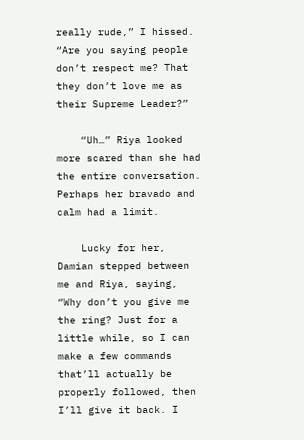really rude,” I hissed. “Are you saying people don’t respect me? That they don’t love me as their Supreme Leader?”

    “Uh…” Riya looked more scared than she had the entire conversation. Perhaps her bravado and calm had a limit.

    Lucky for her, Damian stepped between me and Riya, saying, “Why don’t you give me the ring? Just for a little while, so I can make a few commands that’ll actually be properly followed, then I’ll give it back. I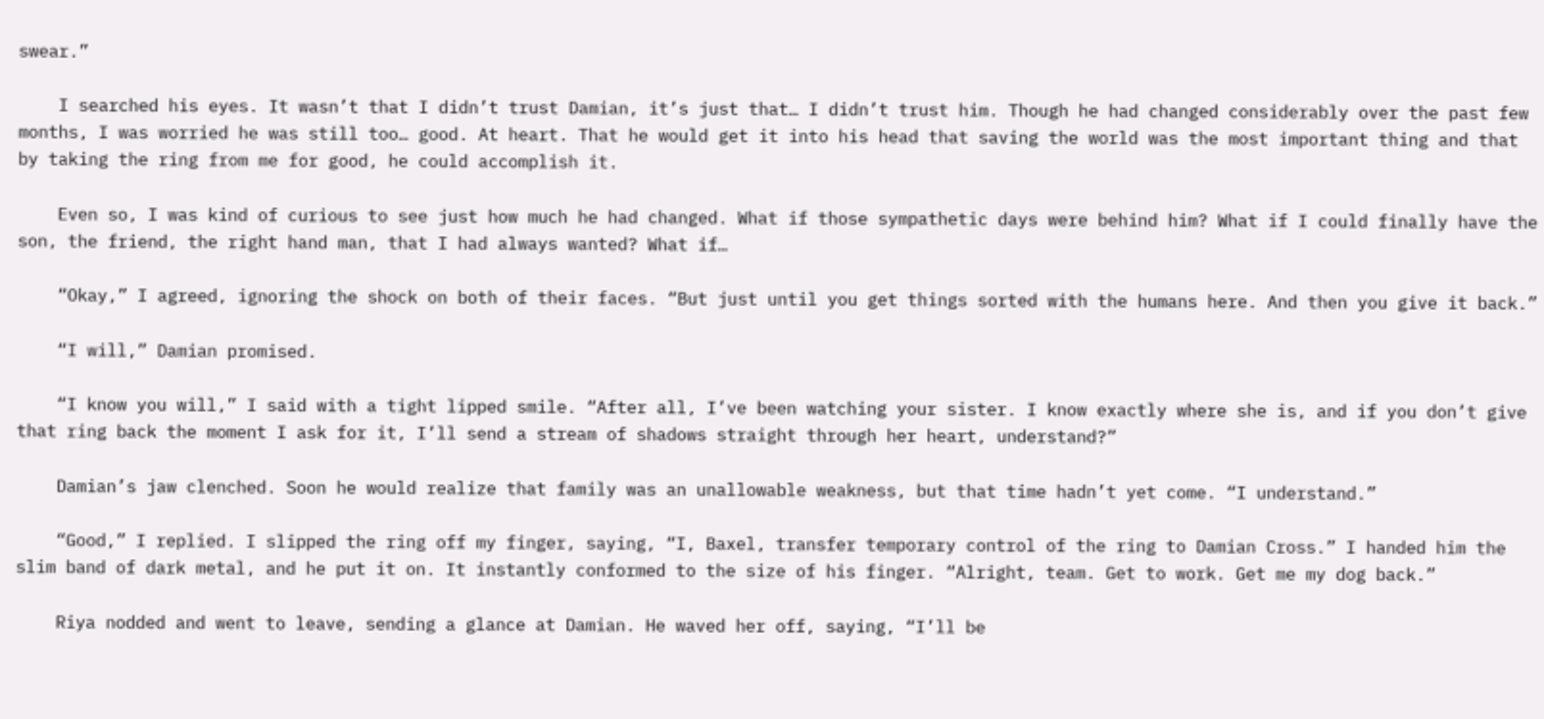swear.”

    I searched his eyes. It wasn’t that I didn’t trust Damian, it’s just that… I didn’t trust him. Though he had changed considerably over the past few months, I was worried he was still too… good. At heart. That he would get it into his head that saving the world was the most important thing and that by taking the ring from me for good, he could accomplish it.

    Even so, I was kind of curious to see just how much he had changed. What if those sympathetic days were behind him? What if I could finally have the son, the friend, the right hand man, that I had always wanted? What if…

    “Okay,” I agreed, ignoring the shock on both of their faces. “But just until you get things sorted with the humans here. And then you give it back.”

    “I will,” Damian promised.

    “I know you will,” I said with a tight lipped smile. “After all, I’ve been watching your sister. I know exactly where she is, and if you don’t give that ring back the moment I ask for it, I’ll send a stream of shadows straight through her heart, understand?”

    Damian’s jaw clenched. Soon he would realize that family was an unallowable weakness, but that time hadn’t yet come. “I understand.”

    “Good,” I replied. I slipped the ring off my finger, saying, “I, Baxel, transfer temporary control of the ring to Damian Cross.” I handed him the slim band of dark metal, and he put it on. It instantly conformed to the size of his finger. “Alright, team. Get to work. Get me my dog back.”

    Riya nodded and went to leave, sending a glance at Damian. He waved her off, saying, “I’ll be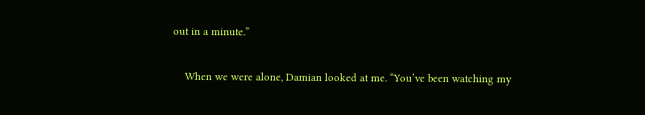out in a minute.”

    When we were alone, Damian looked at me. “You’ve been watching my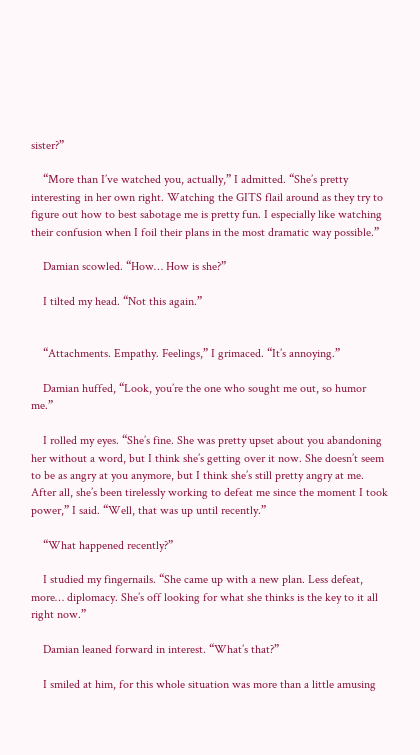sister?”

    “More than I’ve watched you, actually,” I admitted. “She’s pretty interesting in her own right. Watching the GITS flail around as they try to figure out how to best sabotage me is pretty fun. I especially like watching their confusion when I foil their plans in the most dramatic way possible.”

    Damian scowled. “How… How is she?”

    I tilted my head. “Not this again.”


    “Attachments. Empathy. Feelings,” I grimaced. “It’s annoying.”

    Damian huffed, “Look, you’re the one who sought me out, so humor me.”

    I rolled my eyes. “She’s fine. She was pretty upset about you abandoning her without a word, but I think she’s getting over it now. She doesn’t seem to be as angry at you anymore, but I think she’s still pretty angry at me. After all, she’s been tirelessly working to defeat me since the moment I took power,” I said. “Well, that was up until recently.”

    “What happened recently?”

    I studied my fingernails. “She came up with a new plan. Less defeat, more… diplomacy. She’s off looking for what she thinks is the key to it all right now.”

    Damian leaned forward in interest. “What’s that?”

    I smiled at him, for this whole situation was more than a little amusing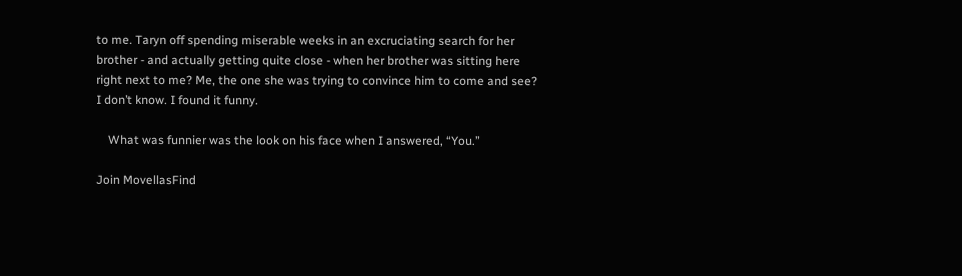to me. Taryn off spending miserable weeks in an excruciating search for her brother - and actually getting quite close - when her brother was sitting here right next to me? Me, the one she was trying to convince him to come and see?  I don’t know. I found it funny.

    What was funnier was the look on his face when I answered, “You.”

Join MovellasFind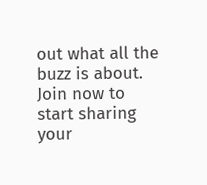out what all the buzz is about. Join now to start sharing your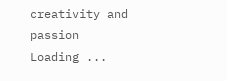creativity and passion
Loading ...